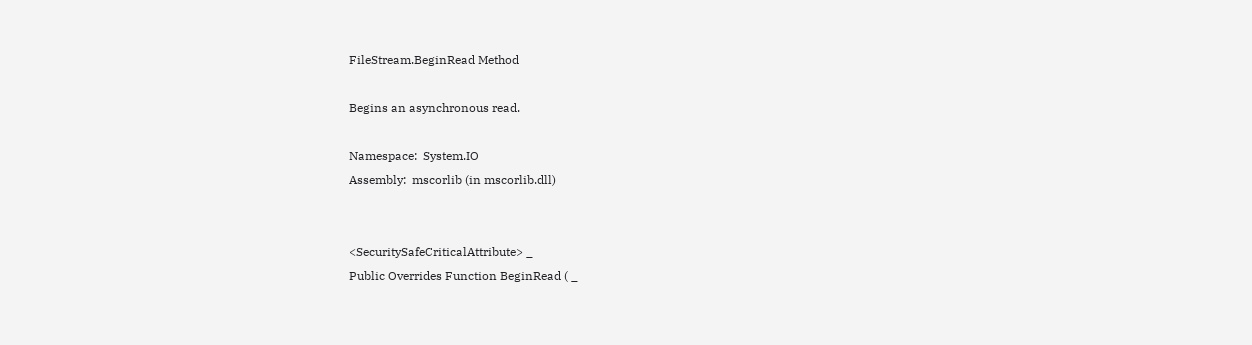FileStream.BeginRead Method

Begins an asynchronous read.

Namespace:  System.IO
Assembly:  mscorlib (in mscorlib.dll)


<SecuritySafeCriticalAttribute> _
Public Overrides Function BeginRead ( _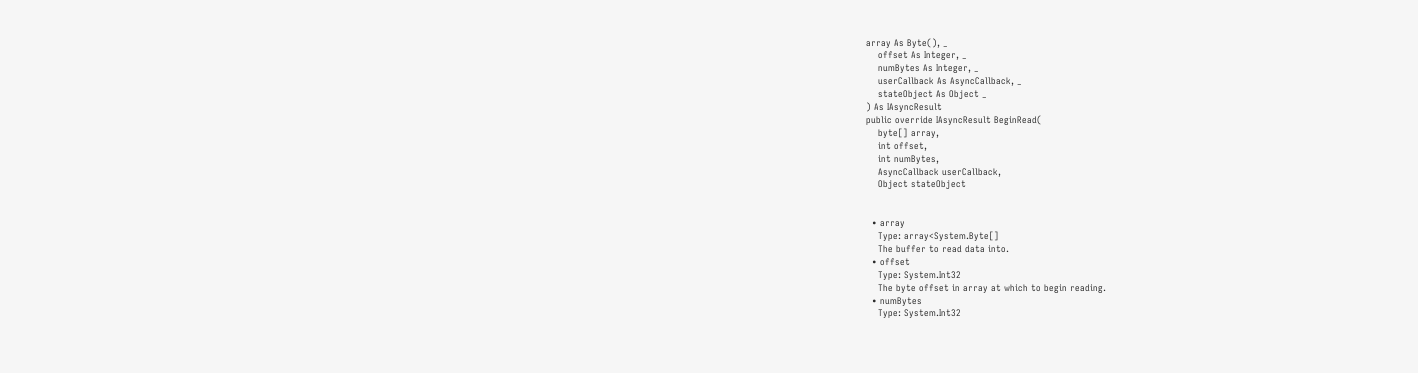array As Byte(), _
    offset As Integer, _
    numBytes As Integer, _
    userCallback As AsyncCallback, _
    stateObject As Object _
) As IAsyncResult
public override IAsyncResult BeginRead(
    byte[] array,
    int offset,
    int numBytes,
    AsyncCallback userCallback,
    Object stateObject


  • array
    Type: array<System.Byte[]
    The buffer to read data into.
  • offset
    Type: System.Int32
    The byte offset in array at which to begin reading.
  • numBytes
    Type: System.Int32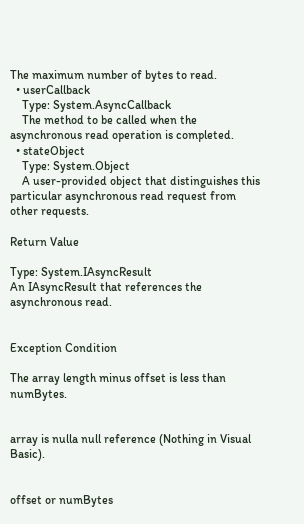The maximum number of bytes to read.
  • userCallback
    Type: System.AsyncCallback
    The method to be called when the asynchronous read operation is completed.
  • stateObject
    Type: System.Object
    A user-provided object that distinguishes this particular asynchronous read request from other requests.

Return Value

Type: System.IAsyncResult
An IAsyncResult that references the asynchronous read.


Exception Condition

The array length minus offset is less than numBytes.


array is nulla null reference (Nothing in Visual Basic).


offset or numBytes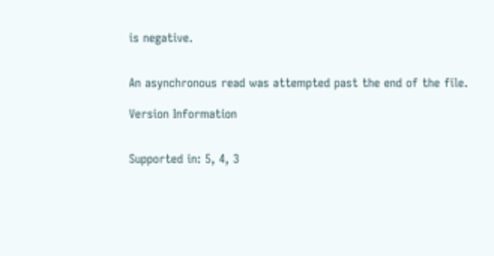is negative.


An asynchronous read was attempted past the end of the file.

Version Information


Supported in: 5, 4, 3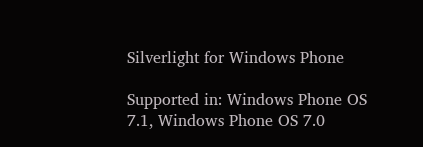Silverlight for Windows Phone

Supported in: Windows Phone OS 7.1, Windows Phone OS 7.0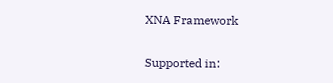XNA Framework

Supported in: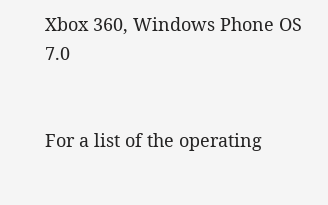Xbox 360, Windows Phone OS 7.0


For a list of the operating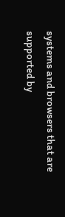systems and browsers that are supported by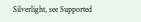Silverlight, see Supported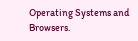Operating Systems and Browsers.